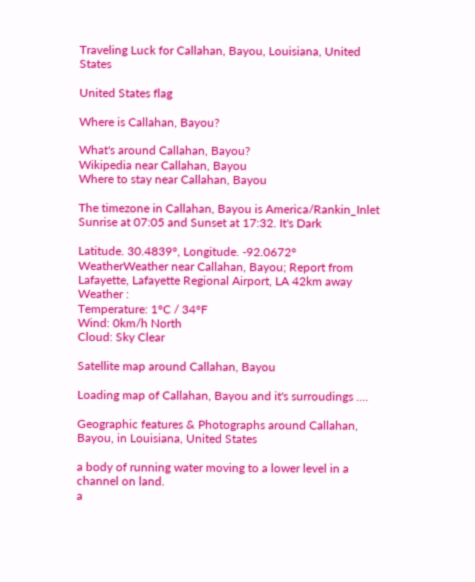Traveling Luck for Callahan, Bayou, Louisiana, United States

United States flag

Where is Callahan, Bayou?

What's around Callahan, Bayou?
Wikipedia near Callahan, Bayou
Where to stay near Callahan, Bayou

The timezone in Callahan, Bayou is America/Rankin_Inlet
Sunrise at 07:05 and Sunset at 17:32. It's Dark

Latitude. 30.4839°, Longitude. -92.0672°
WeatherWeather near Callahan, Bayou; Report from Lafayette, Lafayette Regional Airport, LA 42km away
Weather :
Temperature: 1°C / 34°F
Wind: 0km/h North
Cloud: Sky Clear

Satellite map around Callahan, Bayou

Loading map of Callahan, Bayou and it's surroudings ....

Geographic features & Photographs around Callahan, Bayou, in Louisiana, United States

a body of running water moving to a lower level in a channel on land.
a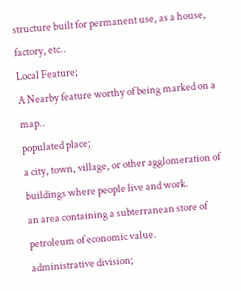structure built for permanent use, as a house, factory, etc..
Local Feature;
A Nearby feature worthy of being marked on a map..
populated place;
a city, town, village, or other agglomeration of buildings where people live and work.
an area containing a subterranean store of petroleum of economic value.
administrative division;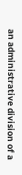an administrative division of a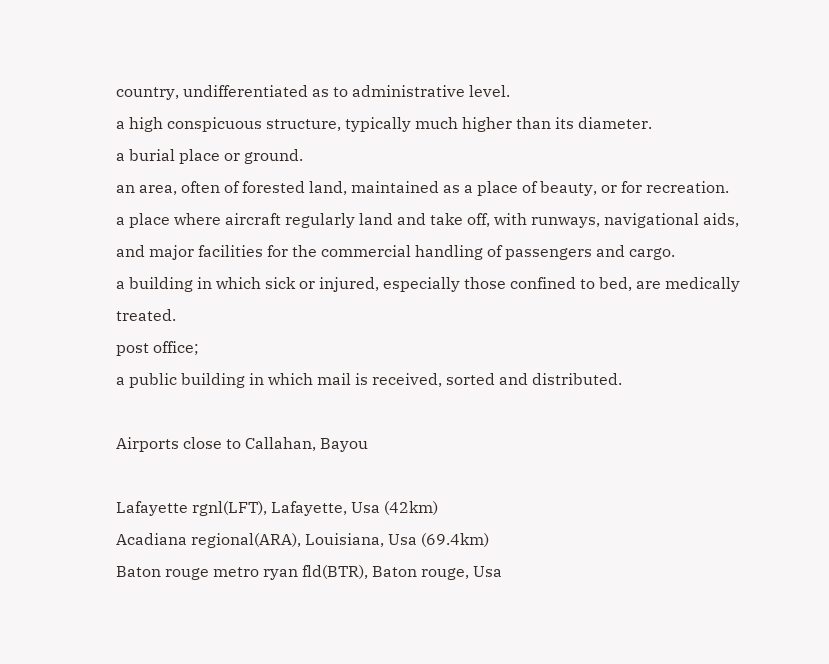country, undifferentiated as to administrative level.
a high conspicuous structure, typically much higher than its diameter.
a burial place or ground.
an area, often of forested land, maintained as a place of beauty, or for recreation.
a place where aircraft regularly land and take off, with runways, navigational aids, and major facilities for the commercial handling of passengers and cargo.
a building in which sick or injured, especially those confined to bed, are medically treated.
post office;
a public building in which mail is received, sorted and distributed.

Airports close to Callahan, Bayou

Lafayette rgnl(LFT), Lafayette, Usa (42km)
Acadiana regional(ARA), Louisiana, Usa (69.4km)
Baton rouge metro ryan fld(BTR), Baton rouge, Usa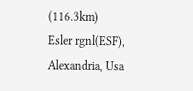(116.3km)
Esler rgnl(ESF), Alexandria, Usa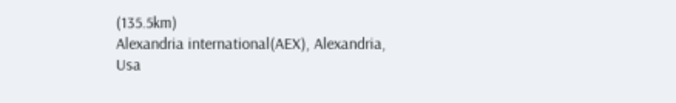(135.5km)
Alexandria international(AEX), Alexandria, Usa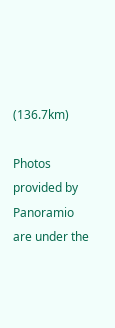(136.7km)

Photos provided by Panoramio are under the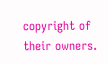copyright of their owners.